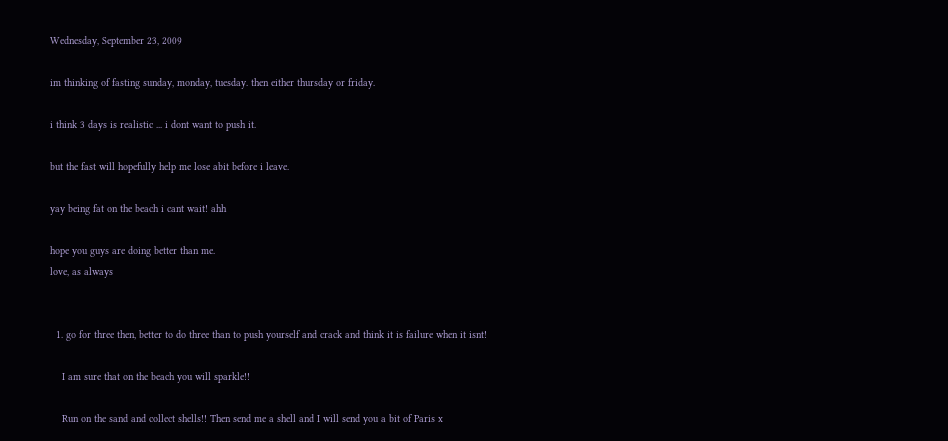Wednesday, September 23, 2009

im thinking of fasting sunday, monday, tuesday. then either thursday or friday.

i think 3 days is realistic ... i dont want to push it.

but the fast will hopefully help me lose abit before i leave.

yay being fat on the beach i cant wait! ahh

hope you guys are doing better than me.
love, as always


  1. go for three then, better to do three than to push yourself and crack and think it is failure when it isnt!

    I am sure that on the beach you will sparkle!!

    Run on the sand and collect shells!! Then send me a shell and I will send you a bit of Paris x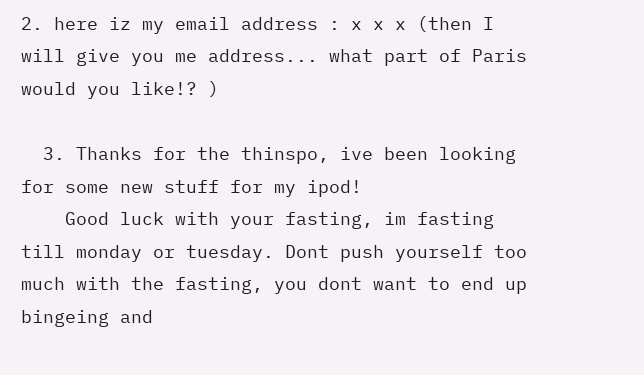2. here iz my email address : x x x (then I will give you me address... what part of Paris would you like!? )

  3. Thanks for the thinspo, ive been looking for some new stuff for my ipod!
    Good luck with your fasting, im fasting till monday or tuesday. Dont push yourself too much with the fasting, you dont want to end up bingeing and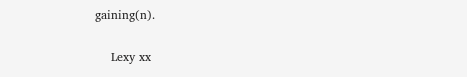gaining(n).

    Lexy xx